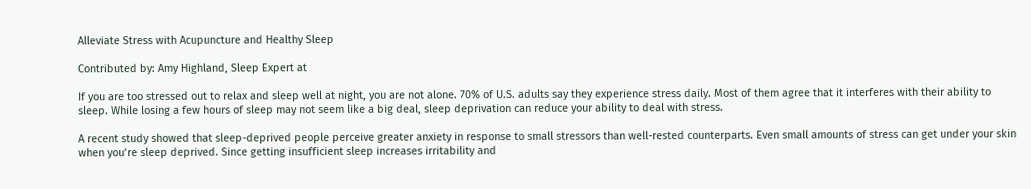Alleviate Stress with Acupuncture and Healthy Sleep

Contributed by: Amy Highland, Sleep Expert at

If you are too stressed out to relax and sleep well at night, you are not alone. 70% of U.S. adults say they experience stress daily. Most of them agree that it interferes with their ability to sleep. While losing a few hours of sleep may not seem like a big deal, sleep deprivation can reduce your ability to deal with stress.

A recent study showed that sleep-deprived people perceive greater anxiety in response to small stressors than well-rested counterparts. Even small amounts of stress can get under your skin when you’re sleep deprived. Since getting insufficient sleep increases irritability and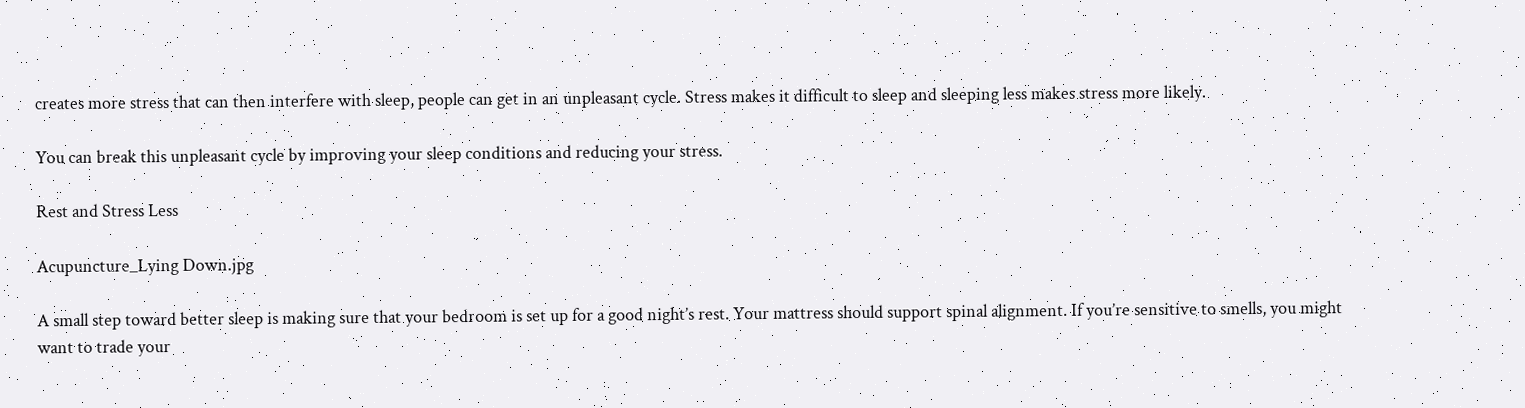creates more stress that can then interfere with sleep, people can get in an unpleasant cycle. Stress makes it difficult to sleep and sleeping less makes stress more likely.

You can break this unpleasant cycle by improving your sleep conditions and reducing your stress.

Rest and Stress Less

Acupuncture_Lying Down.jpg

A small step toward better sleep is making sure that your bedroom is set up for a good night’s rest. Your mattress should support spinal alignment. If you’re sensitive to smells, you might want to trade your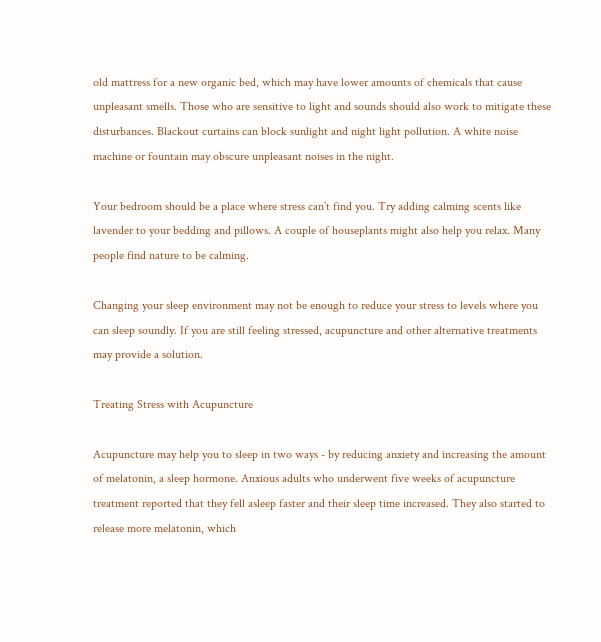old mattress for a new organic bed, which may have lower amounts of chemicals that cause unpleasant smells. Those who are sensitive to light and sounds should also work to mitigate these disturbances. Blackout curtains can block sunlight and night light pollution. A white noise machine or fountain may obscure unpleasant noises in the night.

Your bedroom should be a place where stress can’t find you. Try adding calming scents like lavender to your bedding and pillows. A couple of houseplants might also help you relax. Many people find nature to be calming.

Changing your sleep environment may not be enough to reduce your stress to levels where you can sleep soundly. If you are still feeling stressed, acupuncture and other alternative treatments may provide a solution.

Treating Stress with Acupuncture

Acupuncture may help you to sleep in two ways - by reducing anxiety and increasing the amount of melatonin, a sleep hormone. Anxious adults who underwent five weeks of acupuncture treatment reported that they fell asleep faster and their sleep time increased. They also started to release more melatonin, which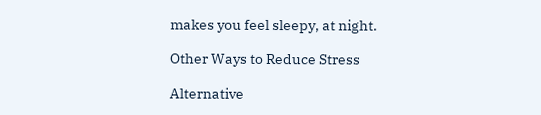makes you feel sleepy, at night.

Other Ways to Reduce Stress

Alternative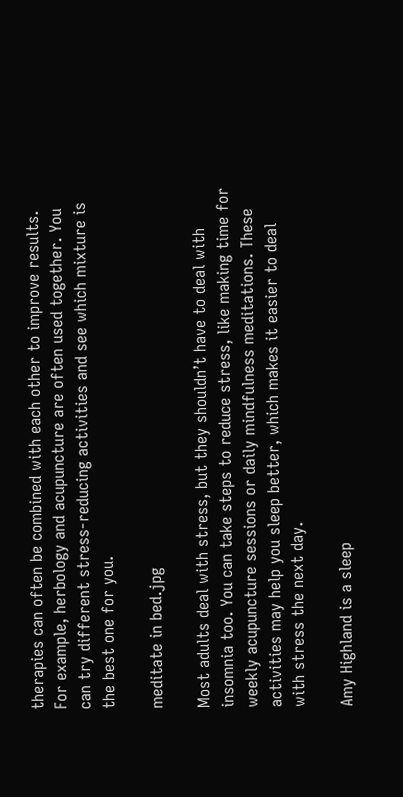therapies can often be combined with each other to improve results. For example, herbology and acupuncture are often used together. You can try different stress-reducing activities and see which mixture is the best one for you.

meditate in bed.jpg

Most adults deal with stress, but they shouldn’t have to deal with insomnia too. You can take steps to reduce stress, like making time for weekly acupuncture sessions or daily mindfulness meditations. These activities may help you sleep better, which makes it easier to deal with stress the next day.

Amy Highland is a sleep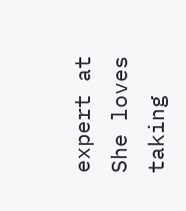expert at She loves taking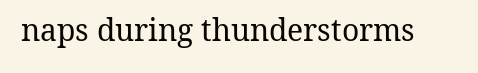naps during thunderstorms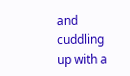and cuddling up with a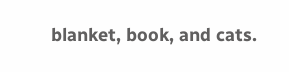blanket, book, and cats.